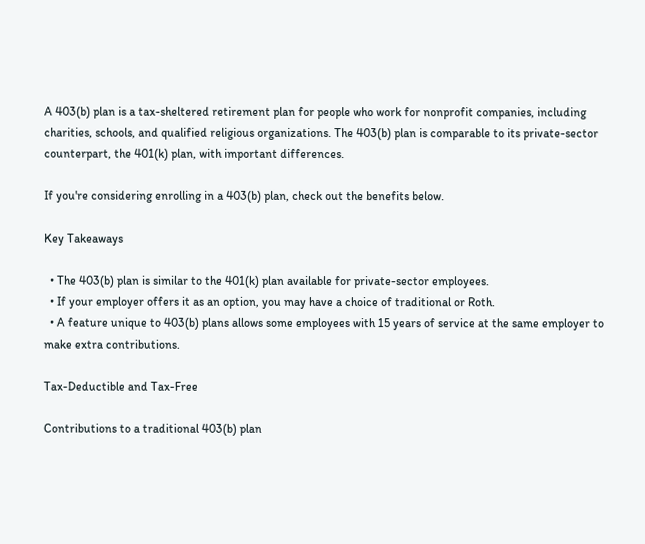A 403(b) plan is a tax-sheltered retirement plan for people who work for nonprofit companies, including charities, schools, and qualified religious organizations. The 403(b) plan is comparable to its private-sector counterpart, the 401(k) plan, with important differences.

If you're considering enrolling in a 403(b) plan, check out the benefits below.

Key Takeaways

  • The 403(b) plan is similar to the 401(k) plan available for private-sector employees.
  • If your employer offers it as an option, you may have a choice of traditional or Roth.
  • A feature unique to 403(b) plans allows some employees with 15 years of service at the same employer to make extra contributions.

Tax-Deductible and Tax-Free

Contributions to a traditional 403(b) plan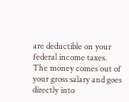are deductible on your federal income taxes. The money comes out of your gross salary and goes directly into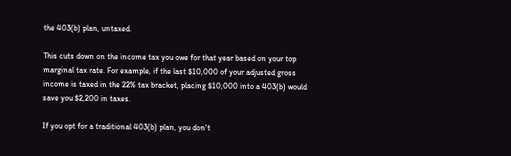the 403(b) plan, untaxed.

This cuts down on the income tax you owe for that year based on your top marginal tax rate. For example, if the last $10,000 of your adjusted gross income is taxed in the 22% tax bracket, placing $10,000 into a 403(b) would save you $2,200 in taxes.

If you opt for a traditional 403(b) plan, you don't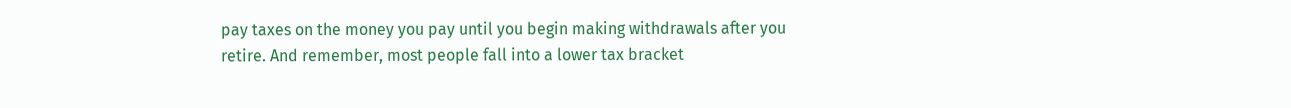pay taxes on the money you pay until you begin making withdrawals after you retire. And remember, most people fall into a lower tax bracket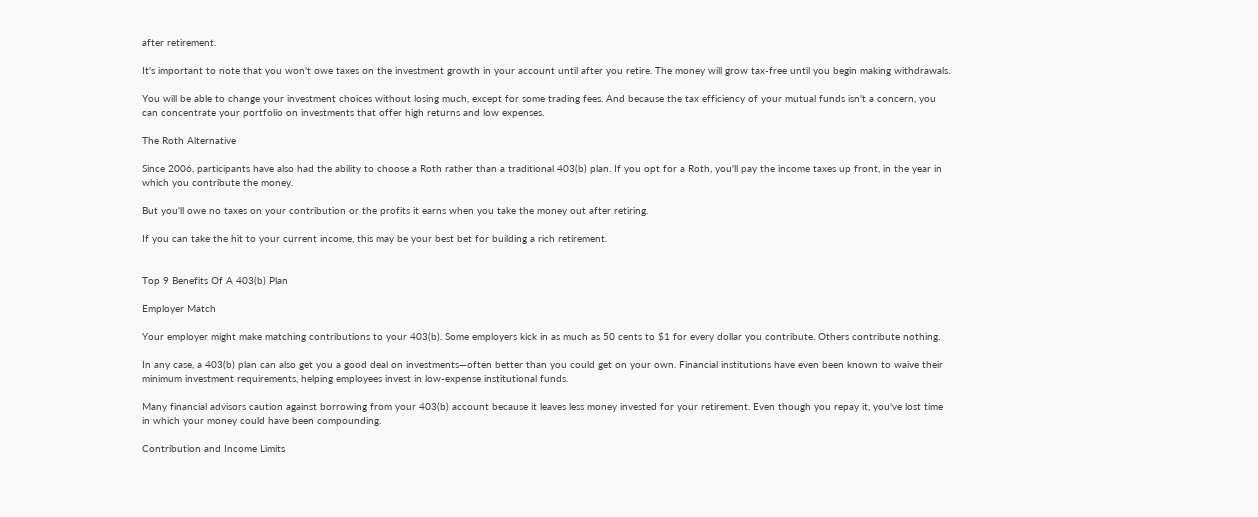after retirement.

It's important to note that you won't owe taxes on the investment growth in your account until after you retire. The money will grow tax-free until you begin making withdrawals.

You will be able to change your investment choices without losing much, except for some trading fees. And because the tax efficiency of your mutual funds isn't a concern, you can concentrate your portfolio on investments that offer high returns and low expenses.

The Roth Alternative

Since 2006, participants have also had the ability to choose a Roth rather than a traditional 403(b) plan. If you opt for a Roth, you'll pay the income taxes up front, in the year in which you contribute the money.

But you'll owe no taxes on your contribution or the profits it earns when you take the money out after retiring.

If you can take the hit to your current income, this may be your best bet for building a rich retirement.


Top 9 Benefits Of A 403(b) Plan

Employer Match

Your employer might make matching contributions to your 403(b). Some employers kick in as much as 50 cents to $1 for every dollar you contribute. Others contribute nothing.

In any case, a 403(b) plan can also get you a good deal on investments—often better than you could get on your own. Financial institutions have even been known to waive their minimum investment requirements, helping employees invest in low-expense institutional funds.

Many financial advisors caution against borrowing from your 403(b) account because it leaves less money invested for your retirement. Even though you repay it, you've lost time in which your money could have been compounding.

Contribution and Income Limits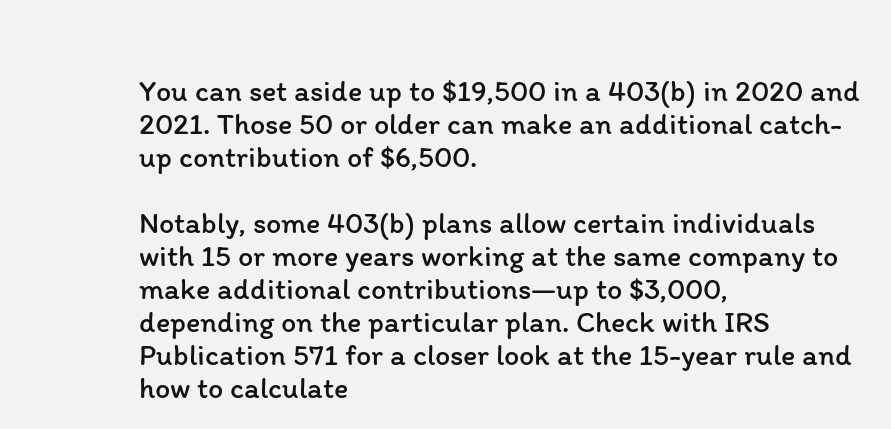You can set aside up to $19,500 in a 403(b) in 2020 and 2021. Those 50 or older can make an additional catch-up contribution of $6,500.

Notably, some 403(b) plans allow certain individuals with 15 or more years working at the same company to make additional contributions—up to $3,000, depending on the particular plan. Check with IRS Publication 571 for a closer look at the 15-year rule and how to calculate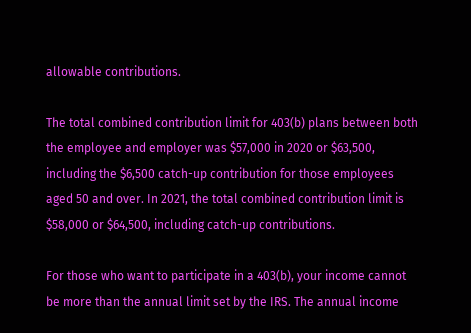allowable contributions.

The total combined contribution limit for 403(b) plans between both the employee and employer was $57,000 in 2020 or $63,500, including the $6,500 catch-up contribution for those employees aged 50 and over. In 2021, the total combined contribution limit is $58,000 or $64,500, including catch-up contributions.

For those who want to participate in a 403(b), your income cannot be more than the annual limit set by the IRS. The annual income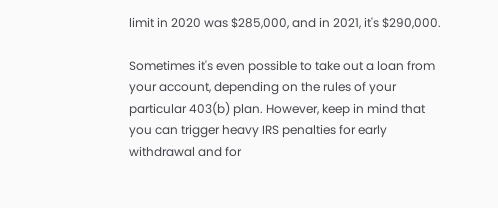limit in 2020 was $285,000, and in 2021, it's $290,000.

Sometimes it's even possible to take out a loan from your account, depending on the rules of your particular 403(b) plan. However, keep in mind that you can trigger heavy IRS penalties for early withdrawal and for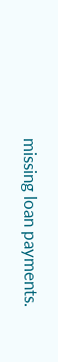missing loan payments.